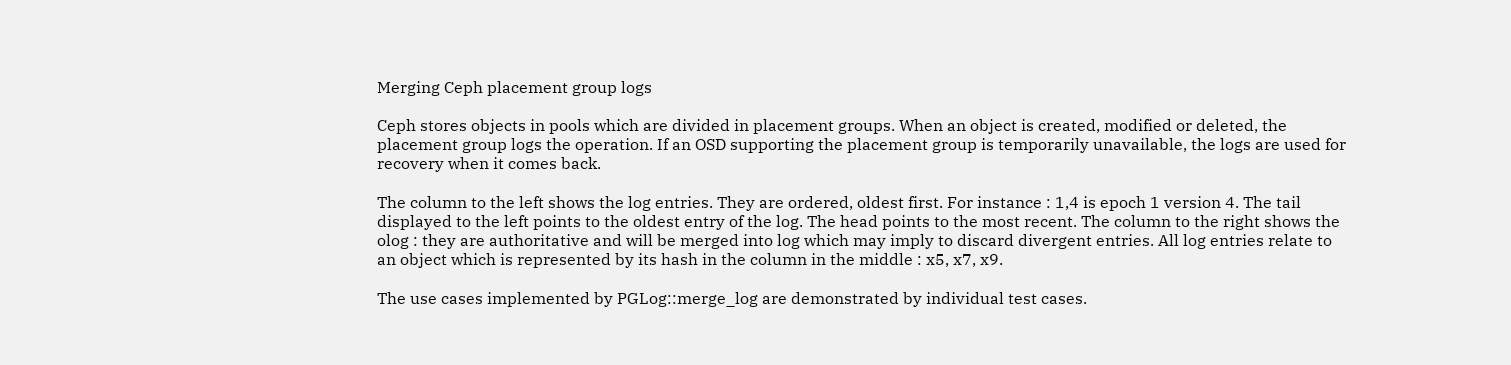Merging Ceph placement group logs

Ceph stores objects in pools which are divided in placement groups. When an object is created, modified or deleted, the placement group logs the operation. If an OSD supporting the placement group is temporarily unavailable, the logs are used for recovery when it comes back.

The column to the left shows the log entries. They are ordered, oldest first. For instance : 1,4 is epoch 1 version 4. The tail displayed to the left points to the oldest entry of the log. The head points to the most recent. The column to the right shows the olog : they are authoritative and will be merged into log which may imply to discard divergent entries. All log entries relate to an object which is represented by its hash in the column in the middle : x5, x7, x9.

The use cases implemented by PGLog::merge_log are demonstrated by individual test cases.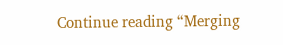Continue reading “Merging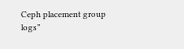Ceph placement group logs”